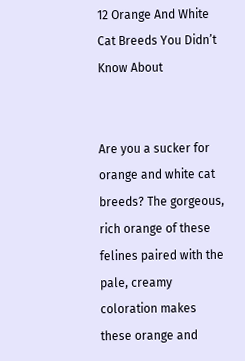12 Orange And White Cat Breeds You Didn’t Know About


Are you a sucker for orange and white cat breeds? The gorgeous, rich orange of these felines paired with the pale, creamy coloration makes these orange and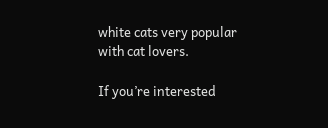white cats very popular with cat lovers.

If you’re interested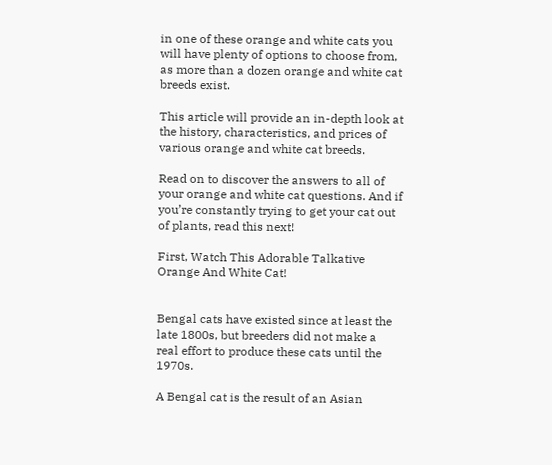in one of these orange and white cats you will have plenty of options to choose from, as more than a dozen orange and white cat breeds exist.

This article will provide an in-depth look at the history, characteristics, and prices of various orange and white cat breeds.

Read on to discover the answers to all of your orange and white cat questions. And if you’re constantly trying to get your cat out of plants, read this next!

First, Watch This Adorable Talkative Orange And White Cat!


Bengal cats have existed since at least the late 1800s, but breeders did not make a real effort to produce these cats until the 1970s.

A Bengal cat is the result of an Asian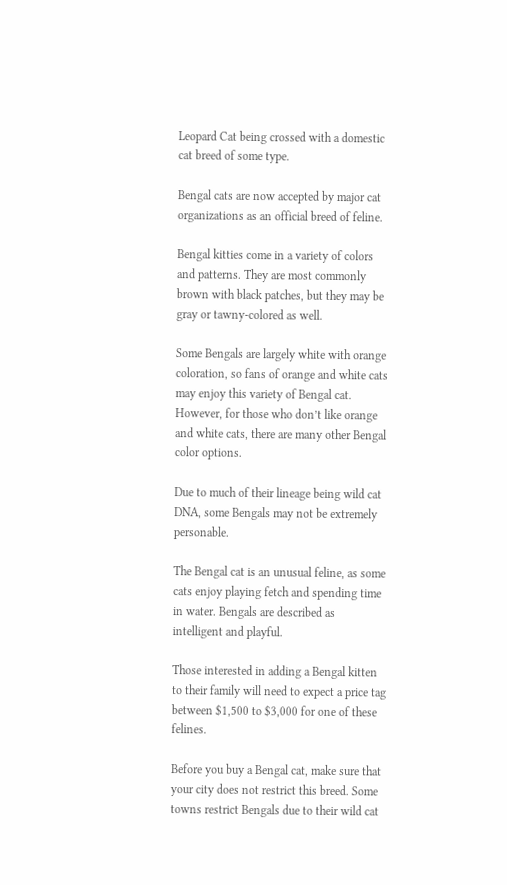Leopard Cat being crossed with a domestic cat breed of some type.

Bengal cats are now accepted by major cat organizations as an official breed of feline.

Bengal kitties come in a variety of colors and patterns. They are most commonly brown with black patches, but they may be gray or tawny-colored as well.

Some Bengals are largely white with orange coloration, so fans of orange and white cats may enjoy this variety of Bengal cat. However, for those who don’t like orange and white cats, there are many other Bengal color options.

Due to much of their lineage being wild cat DNA, some Bengals may not be extremely personable.

The Bengal cat is an unusual feline, as some cats enjoy playing fetch and spending time in water. Bengals are described as intelligent and playful.

Those interested in adding a Bengal kitten to their family will need to expect a price tag between $1,500 to $3,000 for one of these felines.

Before you buy a Bengal cat, make sure that your city does not restrict this breed. Some towns restrict Bengals due to their wild cat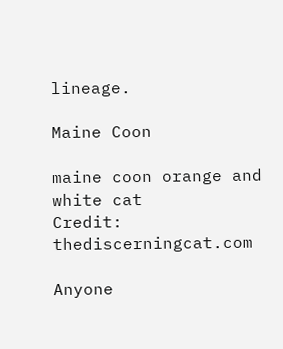lineage.

Maine Coon

maine coon orange and white cat
Credit: thediscerningcat.com

Anyone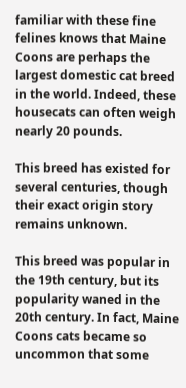familiar with these fine felines knows that Maine Coons are perhaps the largest domestic cat breed in the world. Indeed, these housecats can often weigh nearly 20 pounds.

This breed has existed for several centuries, though their exact origin story remains unknown.

This breed was popular in the 19th century, but its popularity waned in the 20th century. In fact, Maine Coons cats became so uncommon that some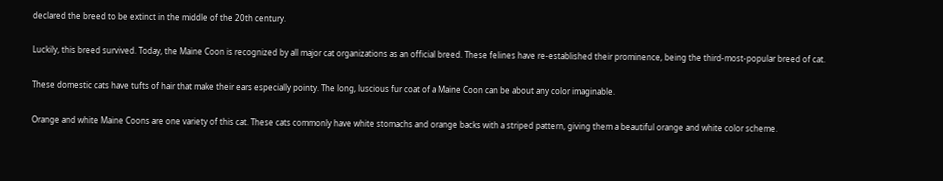declared the breed to be extinct in the middle of the 20th century.

Luckily, this breed survived. Today, the Maine Coon is recognized by all major cat organizations as an official breed. These felines have re-established their prominence, being the third-most-popular breed of cat.

These domestic cats have tufts of hair that make their ears especially pointy. The long, luscious fur coat of a Maine Coon can be about any color imaginable.

Orange and white Maine Coons are one variety of this cat. These cats commonly have white stomachs and orange backs with a striped pattern, giving them a beautiful orange and white color scheme.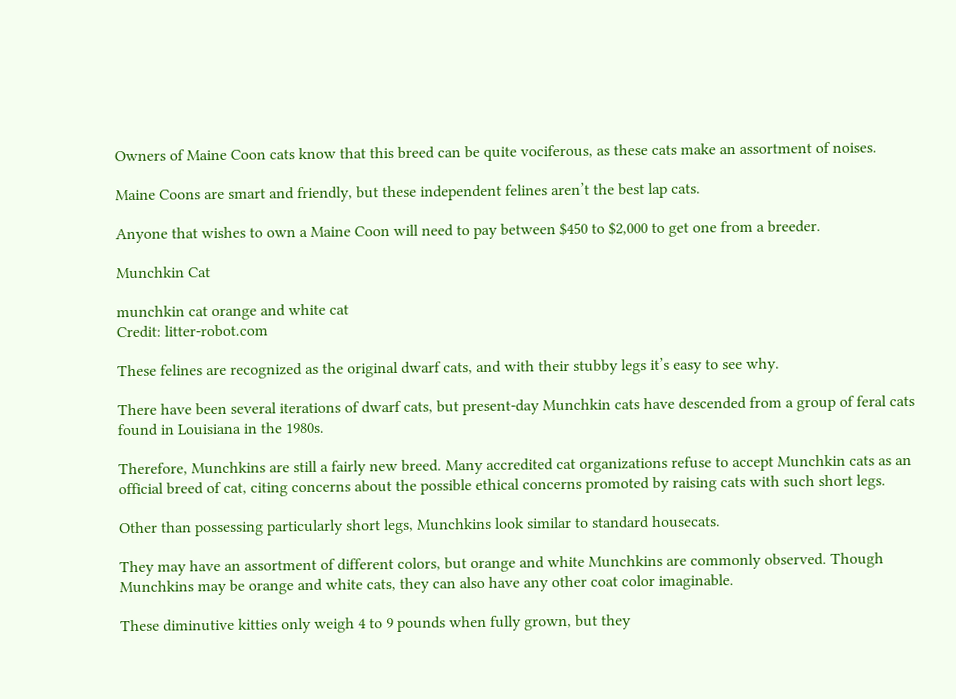Owners of Maine Coon cats know that this breed can be quite vociferous, as these cats make an assortment of noises.

Maine Coons are smart and friendly, but these independent felines aren’t the best lap cats.

Anyone that wishes to own a Maine Coon will need to pay between $450 to $2,000 to get one from a breeder.

Munchkin Cat

munchkin cat orange and white cat
Credit: litter-robot.com

These felines are recognized as the original dwarf cats, and with their stubby legs it’s easy to see why.

There have been several iterations of dwarf cats, but present-day Munchkin cats have descended from a group of feral cats found in Louisiana in the 1980s.

Therefore, Munchkins are still a fairly new breed. Many accredited cat organizations refuse to accept Munchkin cats as an official breed of cat, citing concerns about the possible ethical concerns promoted by raising cats with such short legs.

Other than possessing particularly short legs, Munchkins look similar to standard housecats.

They may have an assortment of different colors, but orange and white Munchkins are commonly observed. Though Munchkins may be orange and white cats, they can also have any other coat color imaginable.

These diminutive kitties only weigh 4 to 9 pounds when fully grown, but they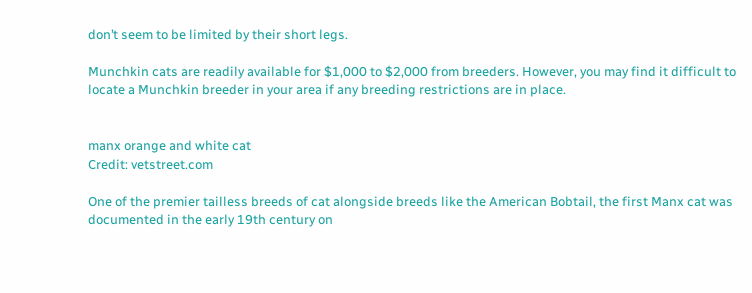don’t seem to be limited by their short legs.

Munchkin cats are readily available for $1,000 to $2,000 from breeders. However, you may find it difficult to locate a Munchkin breeder in your area if any breeding restrictions are in place.


manx orange and white cat
Credit: vetstreet.com

One of the premier tailless breeds of cat alongside breeds like the American Bobtail, the first Manx cat was documented in the early 19th century on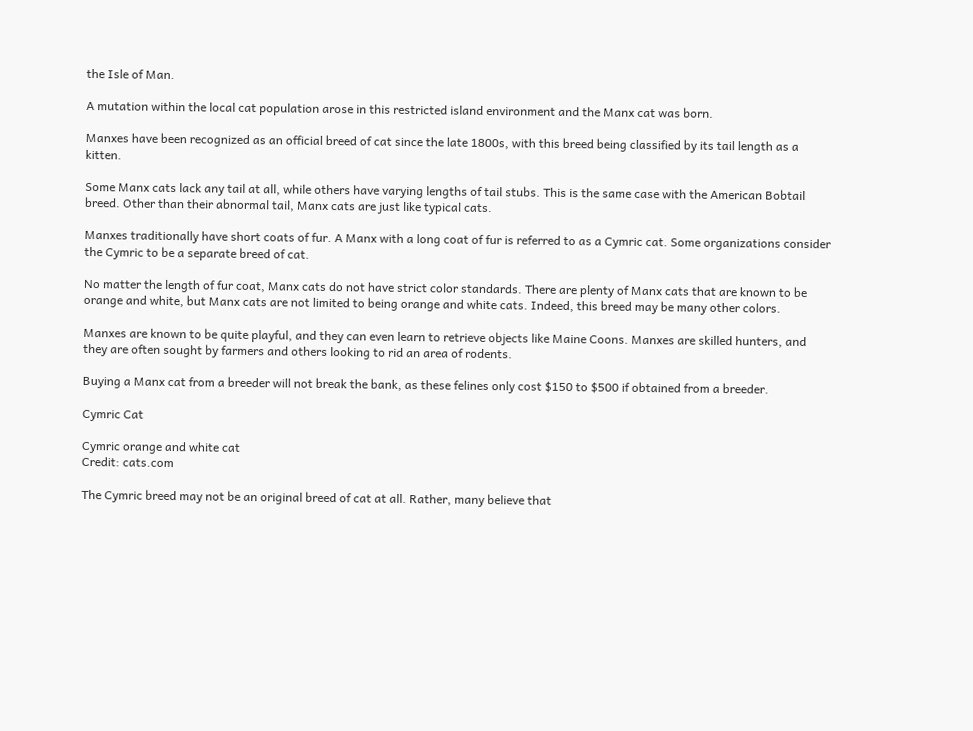the Isle of Man.

A mutation within the local cat population arose in this restricted island environment and the Manx cat was born.

Manxes have been recognized as an official breed of cat since the late 1800s, with this breed being classified by its tail length as a kitten.

Some Manx cats lack any tail at all, while others have varying lengths of tail stubs. This is the same case with the American Bobtail breed. Other than their abnormal tail, Manx cats are just like typical cats.

Manxes traditionally have short coats of fur. A Manx with a long coat of fur is referred to as a Cymric cat. Some organizations consider the Cymric to be a separate breed of cat.

No matter the length of fur coat, Manx cats do not have strict color standards. There are plenty of Manx cats that are known to be orange and white, but Manx cats are not limited to being orange and white cats. Indeed, this breed may be many other colors.

Manxes are known to be quite playful, and they can even learn to retrieve objects like Maine Coons. Manxes are skilled hunters, and they are often sought by farmers and others looking to rid an area of rodents.

Buying a Manx cat from a breeder will not break the bank, as these felines only cost $150 to $500 if obtained from a breeder.

Cymric Cat

Cymric orange and white cat
Credit: cats.com

The Cymric breed may not be an original breed of cat at all. Rather, many believe that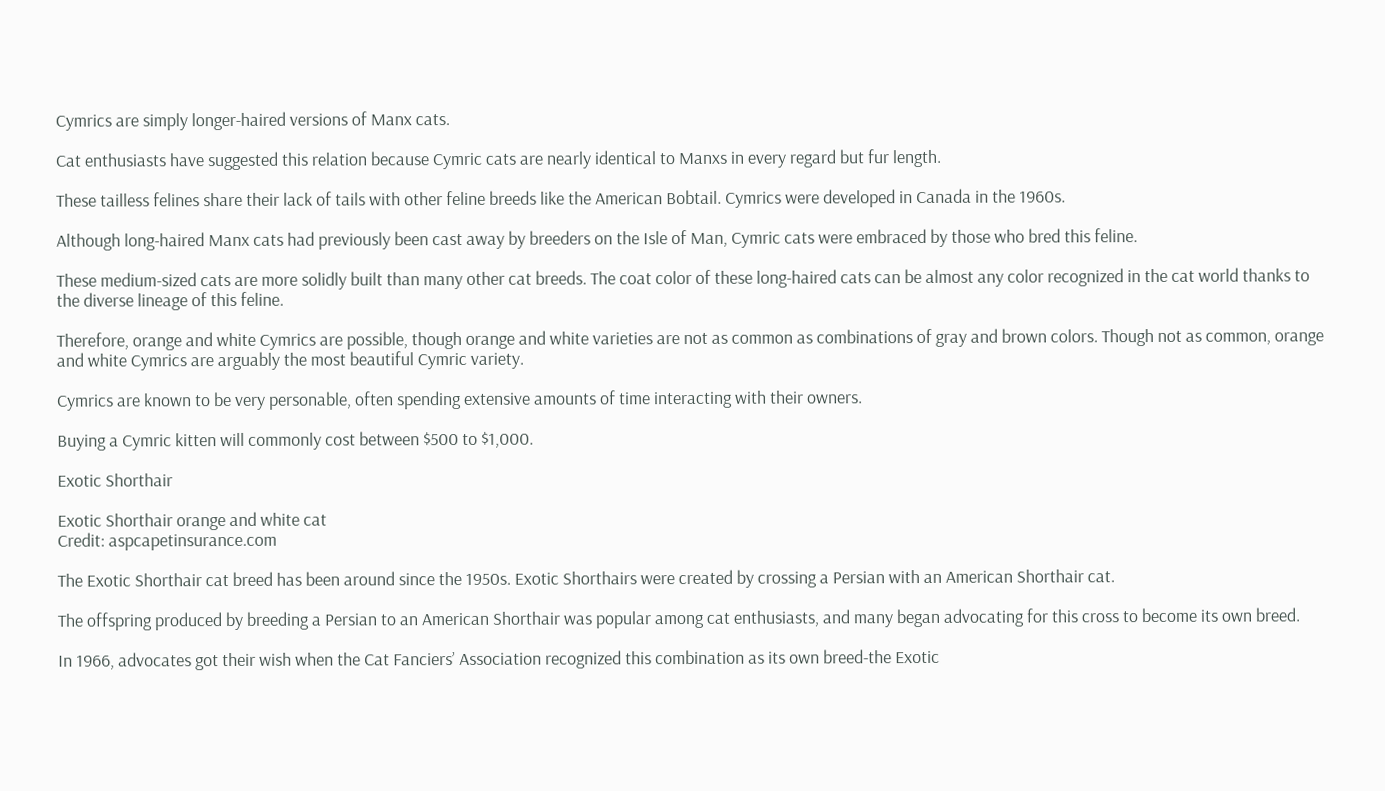Cymrics are simply longer-haired versions of Manx cats.

Cat enthusiasts have suggested this relation because Cymric cats are nearly identical to Manxs in every regard but fur length.

These tailless felines share their lack of tails with other feline breeds like the American Bobtail. Cymrics were developed in Canada in the 1960s.

Although long-haired Manx cats had previously been cast away by breeders on the Isle of Man, Cymric cats were embraced by those who bred this feline.

These medium-sized cats are more solidly built than many other cat breeds. The coat color of these long-haired cats can be almost any color recognized in the cat world thanks to the diverse lineage of this feline.

Therefore, orange and white Cymrics are possible, though orange and white varieties are not as common as combinations of gray and brown colors. Though not as common, orange and white Cymrics are arguably the most beautiful Cymric variety.

Cymrics are known to be very personable, often spending extensive amounts of time interacting with their owners.

Buying a Cymric kitten will commonly cost between $500 to $1,000.

Exotic Shorthair

Exotic Shorthair orange and white cat
Credit: aspcapetinsurance.com

The Exotic Shorthair cat breed has been around since the 1950s. Exotic Shorthairs were created by crossing a Persian with an American Shorthair cat.

The offspring produced by breeding a Persian to an American Shorthair was popular among cat enthusiasts, and many began advocating for this cross to become its own breed.

In 1966, advocates got their wish when the Cat Fanciers’ Association recognized this combination as its own breed-the Exotic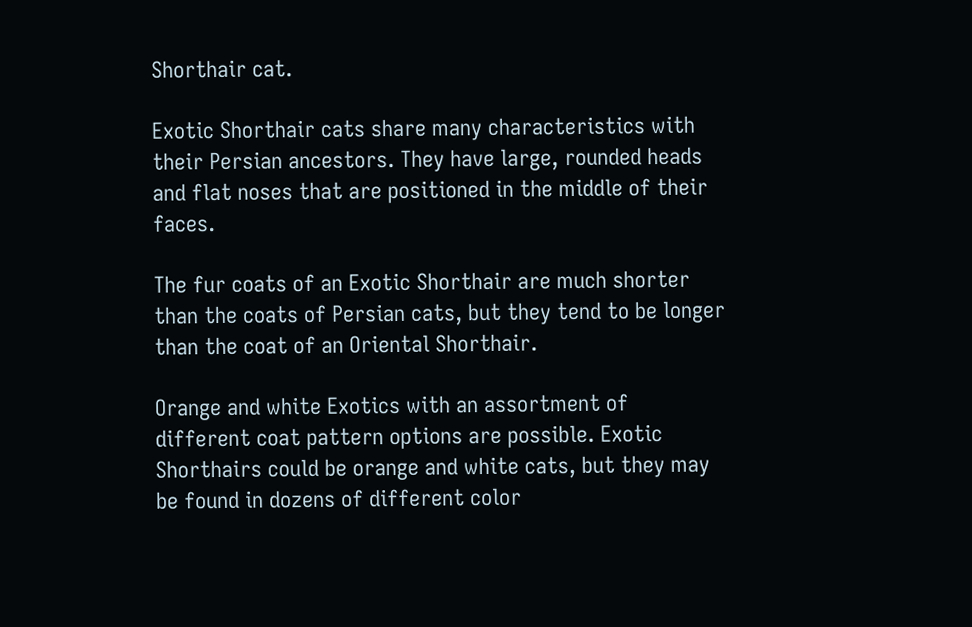Shorthair cat.

Exotic Shorthair cats share many characteristics with their Persian ancestors. They have large, rounded heads and flat noses that are positioned in the middle of their faces.

The fur coats of an Exotic Shorthair are much shorter than the coats of Persian cats, but they tend to be longer than the coat of an Oriental Shorthair.

Orange and white Exotics with an assortment of different coat pattern options are possible. Exotic Shorthairs could be orange and white cats, but they may be found in dozens of different color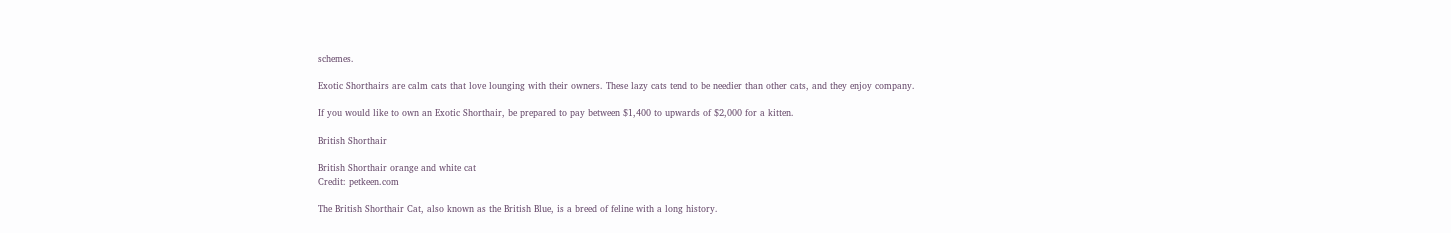schemes.

Exotic Shorthairs are calm cats that love lounging with their owners. These lazy cats tend to be needier than other cats, and they enjoy company.

If you would like to own an Exotic Shorthair, be prepared to pay between $1,400 to upwards of $2,000 for a kitten.

British Shorthair

British Shorthair orange and white cat
Credit: petkeen.com

The British Shorthair Cat, also known as the British Blue, is a breed of feline with a long history.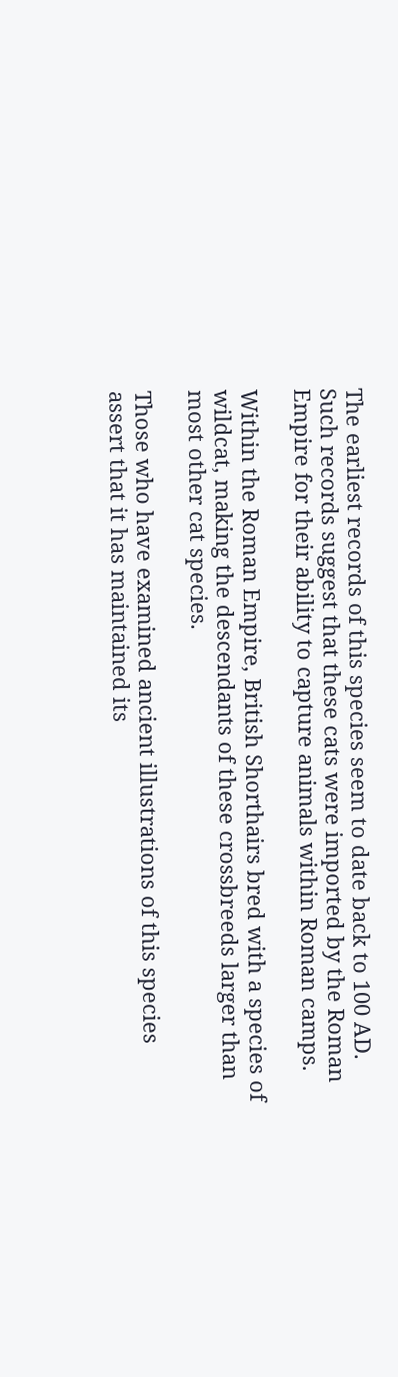The earliest records of this species seem to date back to 100 AD. Such records suggest that these cats were imported by the Roman Empire for their ability to capture animals within Roman camps.

Within the Roman Empire, British Shorthairs bred with a species of wildcat, making the descendants of these crossbreeds larger than most other cat species.

Those who have examined ancient illustrations of this species assert that it has maintained its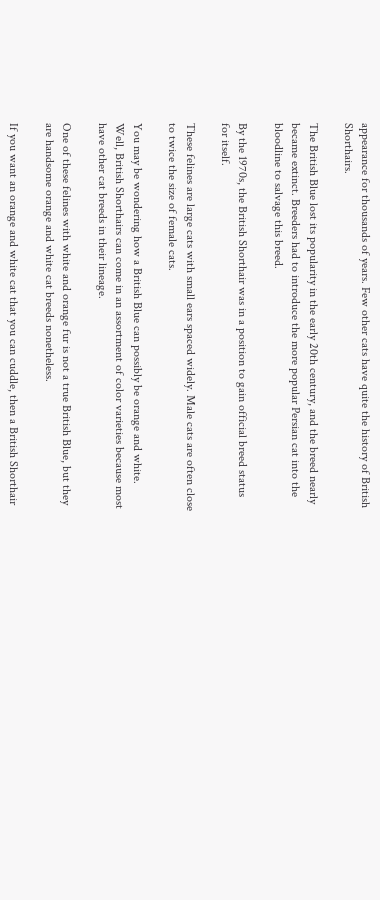appearance for thousands of years. Few other cats have quite the history of British Shorthairs.

The British Blue lost its popularity in the early 20th century, and the breed nearly became extinct. Breeders had to introduce the more popular Persian cat into the bloodline to salvage this breed.

By the 1970s, the British Shorthair was in a position to gain official breed status for itself.

These felines are large cats with small ears spaced widely. Male cats are often close to twice the size of female cats.

You may be wondering how a British Blue can possibly be orange and white. Well, British Shorthairs can come in an assortment of color varieties because most have other cat breeds in their lineage.

One of these felines with white and orange fur is not a true British Blue, but they are handsome orange and white cat breeds nonetheless.

If you want an orange and white cat that you can cuddle, then a British Shorthair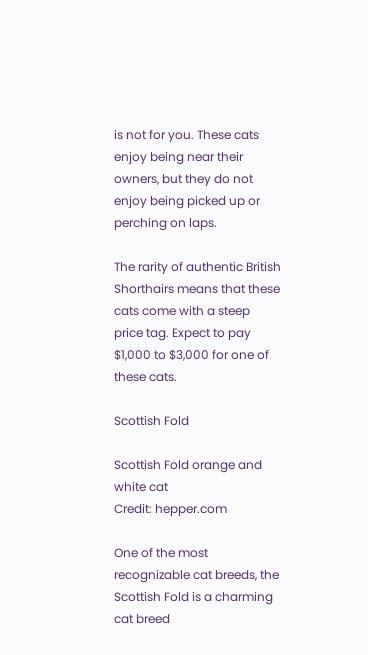is not for you. These cats enjoy being near their owners, but they do not enjoy being picked up or perching on laps.

The rarity of authentic British Shorthairs means that these cats come with a steep price tag. Expect to pay $1,000 to $3,000 for one of these cats.

Scottish Fold

Scottish Fold orange and white cat
Credit: hepper.com

One of the most recognizable cat breeds, the Scottish Fold is a charming cat breed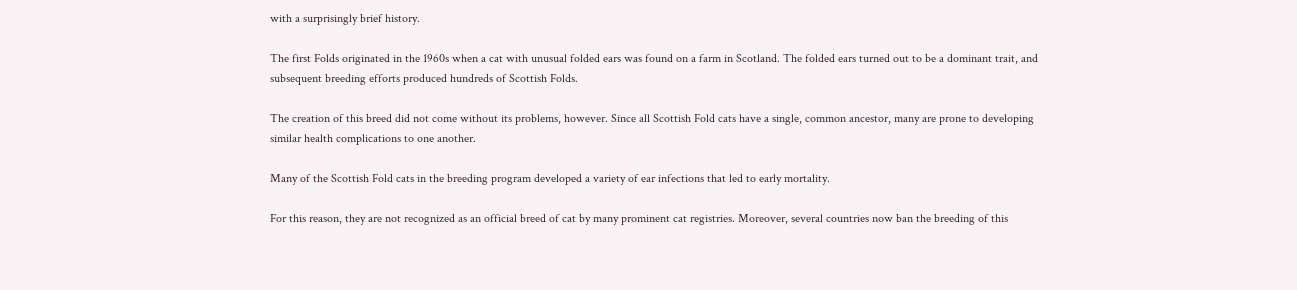with a surprisingly brief history.

The first Folds originated in the 1960s when a cat with unusual folded ears was found on a farm in Scotland. The folded ears turned out to be a dominant trait, and subsequent breeding efforts produced hundreds of Scottish Folds.

The creation of this breed did not come without its problems, however. Since all Scottish Fold cats have a single, common ancestor, many are prone to developing similar health complications to one another.

Many of the Scottish Fold cats in the breeding program developed a variety of ear infections that led to early mortality.

For this reason, they are not recognized as an official breed of cat by many prominent cat registries. Moreover, several countries now ban the breeding of this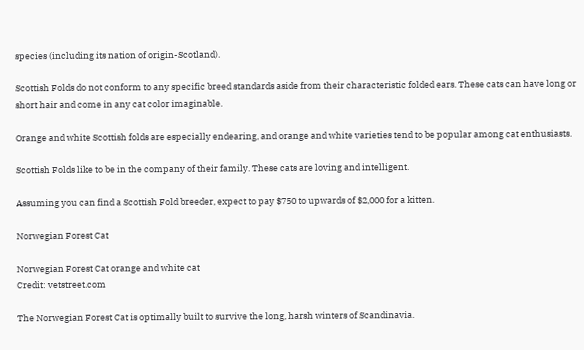species (including its nation of origin-Scotland).

Scottish Folds do not conform to any specific breed standards aside from their characteristic folded ears. These cats can have long or short hair and come in any cat color imaginable.

Orange and white Scottish folds are especially endearing, and orange and white varieties tend to be popular among cat enthusiasts.

Scottish Folds like to be in the company of their family. These cats are loving and intelligent.

Assuming you can find a Scottish Fold breeder, expect to pay $750 to upwards of $2,000 for a kitten.

Norwegian Forest Cat

Norwegian Forest Cat orange and white cat
Credit: vetstreet.com

The Norwegian Forest Cat is optimally built to survive the long, harsh winters of Scandinavia.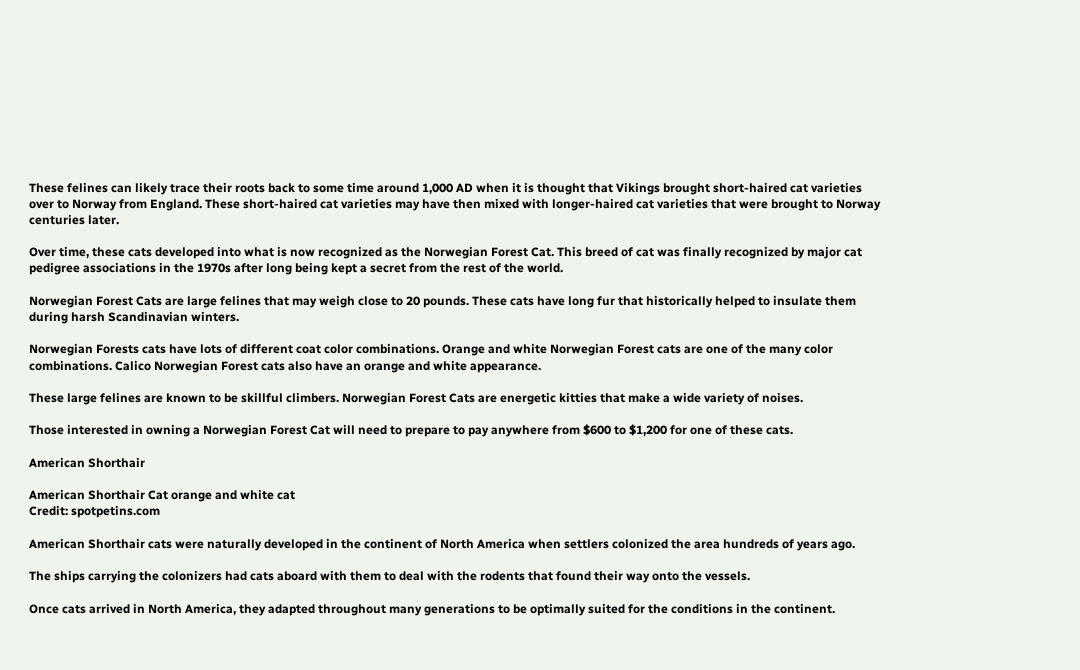These felines can likely trace their roots back to some time around 1,000 AD when it is thought that Vikings brought short-haired cat varieties over to Norway from England. These short-haired cat varieties may have then mixed with longer-haired cat varieties that were brought to Norway centuries later.

Over time, these cats developed into what is now recognized as the Norwegian Forest Cat. This breed of cat was finally recognized by major cat pedigree associations in the 1970s after long being kept a secret from the rest of the world.

Norwegian Forest Cats are large felines that may weigh close to 20 pounds. These cats have long fur that historically helped to insulate them during harsh Scandinavian winters.

Norwegian Forests cats have lots of different coat color combinations. Orange and white Norwegian Forest cats are one of the many color combinations. Calico Norwegian Forest cats also have an orange and white appearance.

These large felines are known to be skillful climbers. Norwegian Forest Cats are energetic kitties that make a wide variety of noises.

Those interested in owning a Norwegian Forest Cat will need to prepare to pay anywhere from $600 to $1,200 for one of these cats.

American Shorthair

American Shorthair Cat orange and white cat
Credit: spotpetins.com

American Shorthair cats were naturally developed in the continent of North America when settlers colonized the area hundreds of years ago.

The ships carrying the colonizers had cats aboard with them to deal with the rodents that found their way onto the vessels.

Once cats arrived in North America, they adapted throughout many generations to be optimally suited for the conditions in the continent.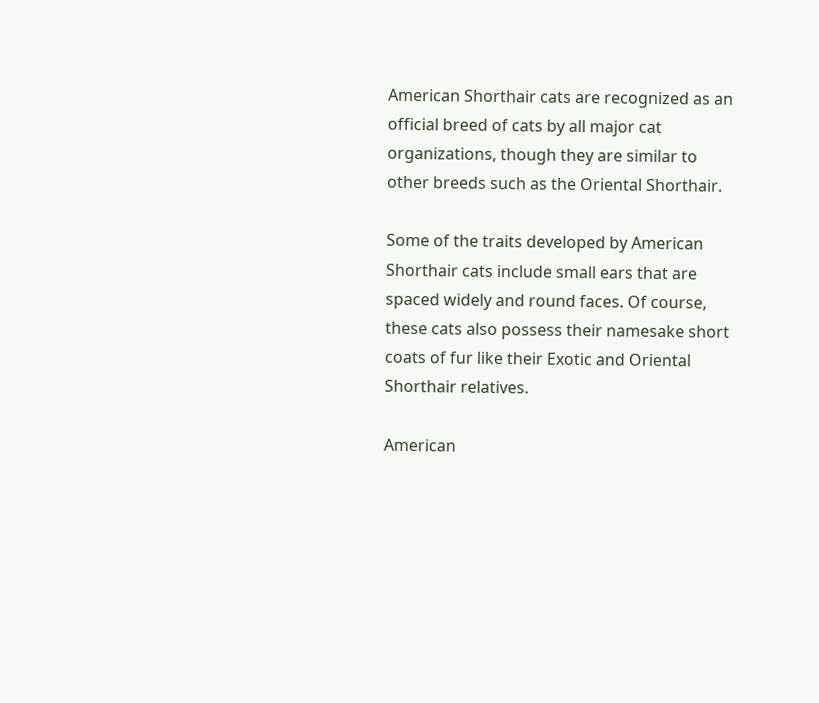American Shorthair cats are recognized as an official breed of cats by all major cat organizations, though they are similar to other breeds such as the Oriental Shorthair.

Some of the traits developed by American Shorthair cats include small ears that are spaced widely and round faces. Of course, these cats also possess their namesake short coats of fur like their Exotic and Oriental Shorthair relatives.

American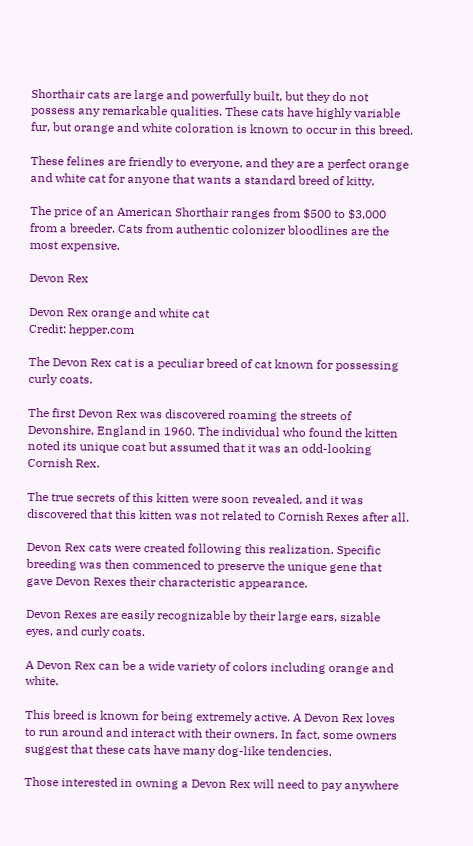Shorthair cats are large and powerfully built, but they do not possess any remarkable qualities. These cats have highly variable fur, but orange and white coloration is known to occur in this breed.

These felines are friendly to everyone, and they are a perfect orange and white cat for anyone that wants a standard breed of kitty.

The price of an American Shorthair ranges from $500 to $3,000 from a breeder. Cats from authentic colonizer bloodlines are the most expensive.

Devon Rex

Devon Rex orange and white cat
Credit: hepper.com

The Devon Rex cat is a peculiar breed of cat known for possessing curly coats.

The first Devon Rex was discovered roaming the streets of Devonshire, England in 1960. The individual who found the kitten noted its unique coat but assumed that it was an odd-looking Cornish Rex.

The true secrets of this kitten were soon revealed, and it was discovered that this kitten was not related to Cornish Rexes after all.

Devon Rex cats were created following this realization. Specific breeding was then commenced to preserve the unique gene that gave Devon Rexes their characteristic appearance.

Devon Rexes are easily recognizable by their large ears, sizable eyes, and curly coats.

A Devon Rex can be a wide variety of colors including orange and white.

This breed is known for being extremely active. A Devon Rex loves to run around and interact with their owners. In fact, some owners suggest that these cats have many dog-like tendencies.

Those interested in owning a Devon Rex will need to pay anywhere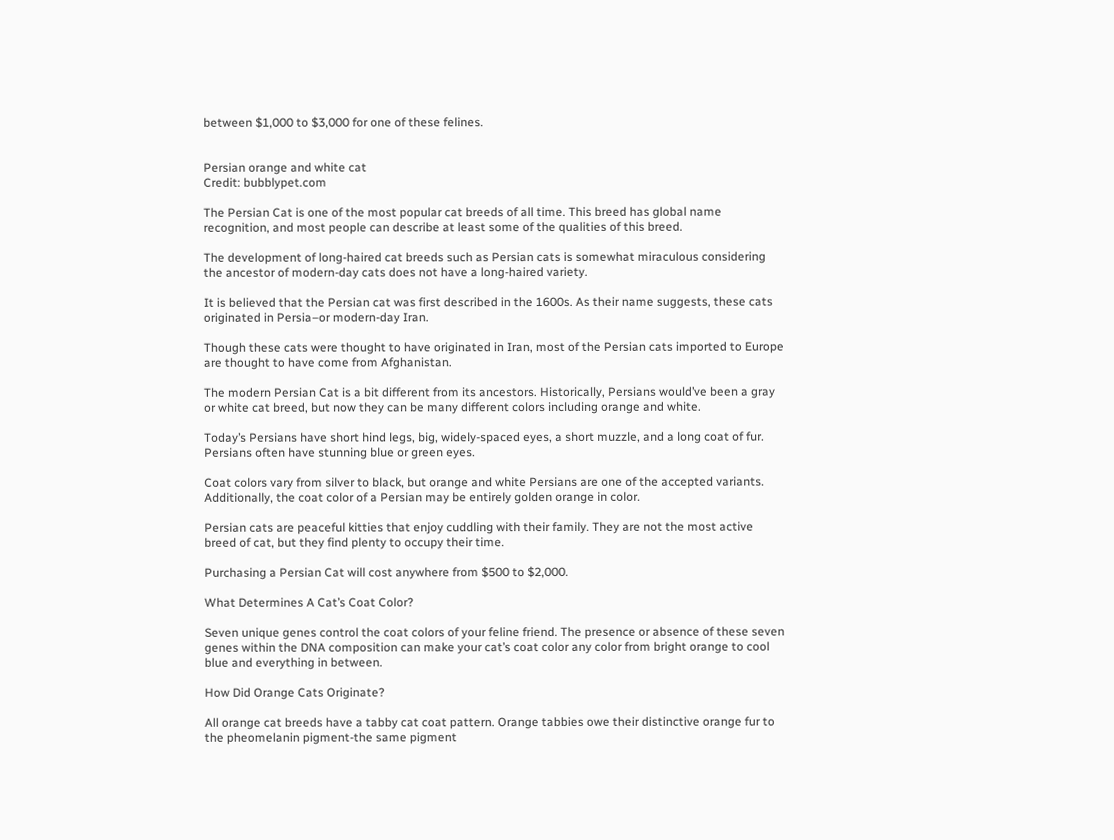between $1,000 to $3,000 for one of these felines.


Persian orange and white cat
Credit: bubblypet.com

The Persian Cat is one of the most popular cat breeds of all time. This breed has global name recognition, and most people can describe at least some of the qualities of this breed.

The development of long-haired cat breeds such as Persian cats is somewhat miraculous considering the ancestor of modern-day cats does not have a long-haired variety.

It is believed that the Persian cat was first described in the 1600s. As their name suggests, these cats originated in Persia–or modern-day Iran.

Though these cats were thought to have originated in Iran, most of the Persian cats imported to Europe are thought to have come from Afghanistan.

The modern Persian Cat is a bit different from its ancestors. Historically, Persians would’ve been a gray or white cat breed, but now they can be many different colors including orange and white.

Today’s Persians have short hind legs, big, widely-spaced eyes, a short muzzle, and a long coat of fur. Persians often have stunning blue or green eyes.

Coat colors vary from silver to black, but orange and white Persians are one of the accepted variants. Additionally, the coat color of a Persian may be entirely golden orange in color.

Persian cats are peaceful kitties that enjoy cuddling with their family. They are not the most active breed of cat, but they find plenty to occupy their time.

Purchasing a Persian Cat will cost anywhere from $500 to $2,000.

What Determines A Cat’s Coat Color?

Seven unique genes control the coat colors of your feline friend. The presence or absence of these seven genes within the DNA composition can make your cat’s coat color any color from bright orange to cool blue and everything in between.

How Did Orange Cats Originate?

All orange cat breeds have a tabby cat coat pattern. Orange tabbies owe their distinctive orange fur to the pheomelanin pigment-the same pigment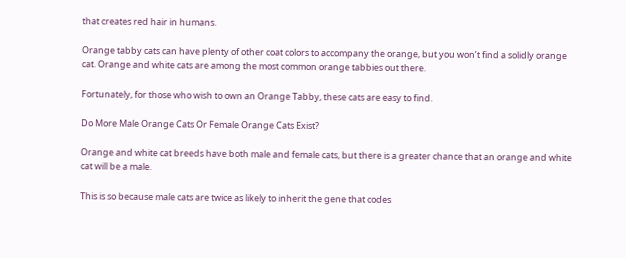that creates red hair in humans.

Orange tabby cats can have plenty of other coat colors to accompany the orange, but you won’t find a solidly orange cat. Orange and white cats are among the most common orange tabbies out there.

Fortunately, for those who wish to own an Orange Tabby, these cats are easy to find.

Do More Male Orange Cats Or Female Orange Cats Exist?

Orange and white cat breeds have both male and female cats, but there is a greater chance that an orange and white cat will be a male.

This is so because male cats are twice as likely to inherit the gene that codes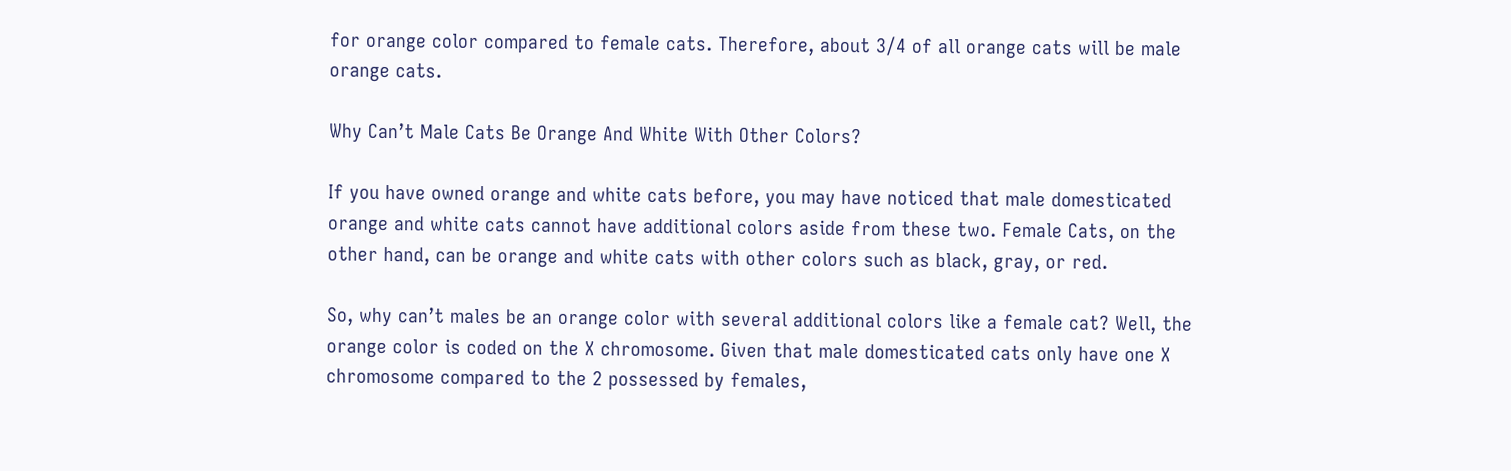for orange color compared to female cats. Therefore, about 3/4 of all orange cats will be male orange cats.

Why Can’t Male Cats Be Orange And White With Other Colors?

If you have owned orange and white cats before, you may have noticed that male domesticated orange and white cats cannot have additional colors aside from these two. Female Cats, on the other hand, can be orange and white cats with other colors such as black, gray, or red.

So, why can’t males be an orange color with several additional colors like a female cat? Well, the orange color is coded on the X chromosome. Given that male domesticated cats only have one X chromosome compared to the 2 possessed by females,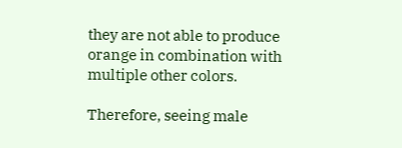they are not able to produce orange in combination with multiple other colors.

Therefore, seeing male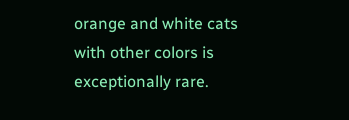orange and white cats with other colors is exceptionally rare.